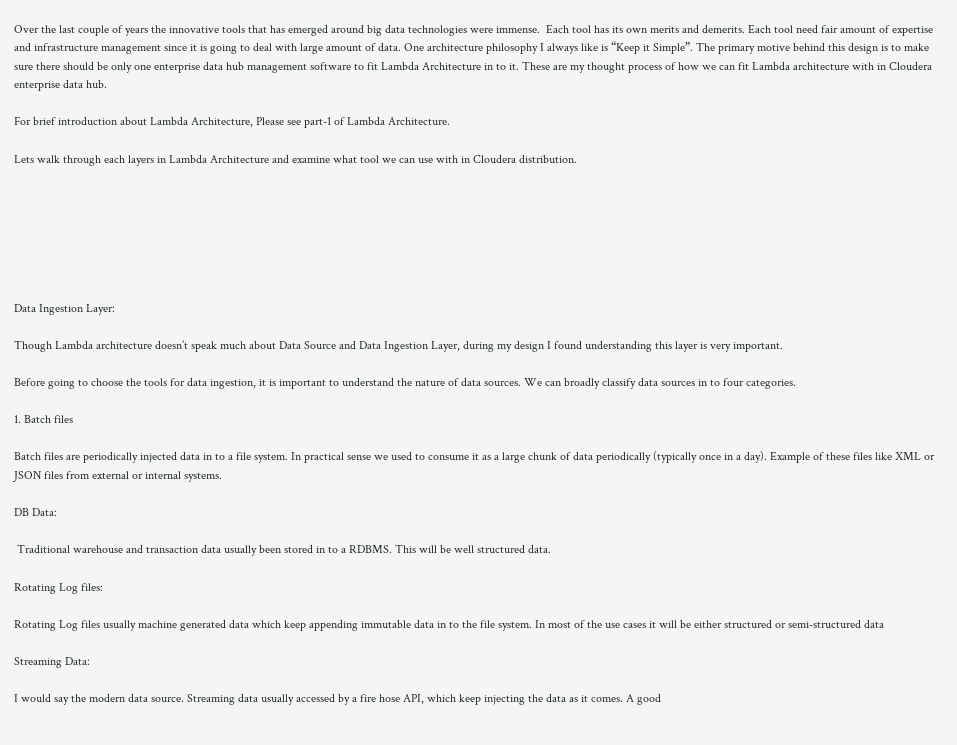Over the last couple of years the innovative tools that has emerged around big data technologies were immense.  Each tool has its own merits and demerits. Each tool need fair amount of expertise and infrastructure management since it is going to deal with large amount of data. One architecture philosophy I always like is “Keep it Simple”. The primary motive behind this design is to make sure there should be only one enterprise data hub management software to fit Lambda Architecture in to it. These are my thought process of how we can fit Lambda architecture with in Cloudera enterprise data hub.

For brief introduction about Lambda Architecture, Please see part-1 of Lambda Architecture.

Lets walk through each layers in Lambda Architecture and examine what tool we can use with in Cloudera distribution.







Data Ingestion Layer:

Though Lambda architecture doesn’t speak much about Data Source and Data Ingestion Layer, during my design I found understanding this layer is very important.

Before going to choose the tools for data ingestion, it is important to understand the nature of data sources. We can broadly classify data sources in to four categories.

1. Batch files

Batch files are periodically injected data in to a file system. In practical sense we used to consume it as a large chunk of data periodically (typically once in a day). Example of these files like XML or JSON files from external or internal systems.

DB Data:

 Traditional warehouse and transaction data usually been stored in to a RDBMS. This will be well structured data.

Rotating Log files:

Rotating Log files usually machine generated data which keep appending immutable data in to the file system. In most of the use cases it will be either structured or semi-structured data

Streaming Data:

I would say the modern data source. Streaming data usually accessed by a fire hose API, which keep injecting the data as it comes. A good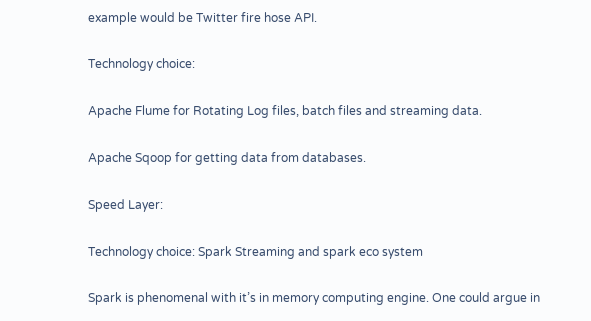example would be Twitter fire hose API.

Technology choice:

Apache Flume for Rotating Log files, batch files and streaming data.

Apache Sqoop for getting data from databases.

Speed Layer:

Technology choice: Spark Streaming and spark eco system

Spark is phenomenal with it’s in memory computing engine. One could argue in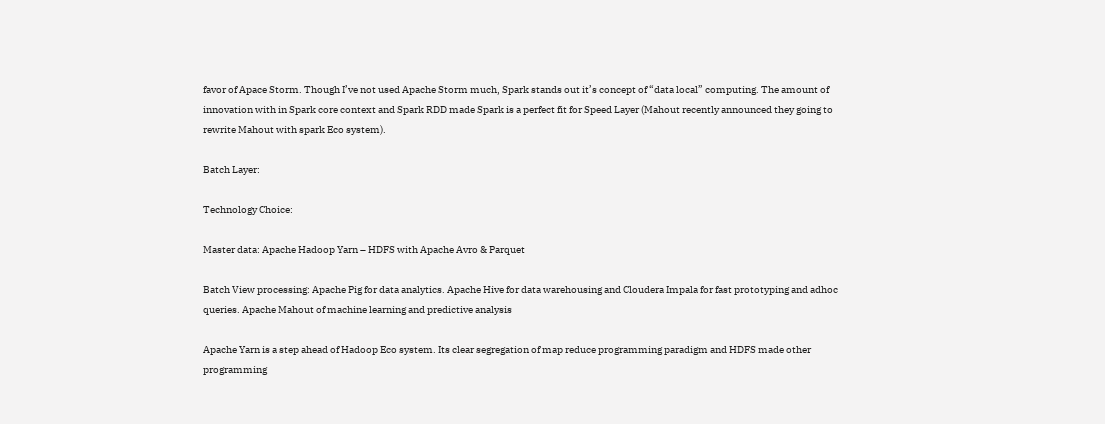favor of Apace Storm. Though I’ve not used Apache Storm much, Spark stands out it’s concept of “data local” computing. The amount of innovation with in Spark core context and Spark RDD made Spark is a perfect fit for Speed Layer (Mahout recently announced they going to rewrite Mahout with spark Eco system).

Batch Layer:

Technology Choice:

Master data: Apache Hadoop Yarn – HDFS with Apache Avro & Parquet

Batch View processing: Apache Pig for data analytics. Apache Hive for data warehousing and Cloudera Impala for fast prototyping and adhoc queries. Apache Mahout of machine learning and predictive analysis

Apache Yarn is a step ahead of Hadoop Eco system. Its clear segregation of map reduce programming paradigm and HDFS made other programming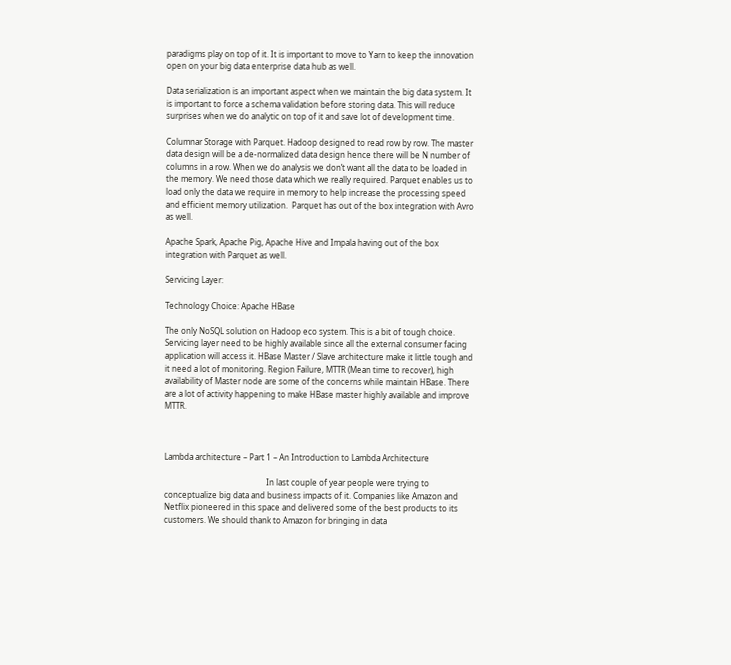paradigms play on top of it. It is important to move to Yarn to keep the innovation open on your big data enterprise data hub as well.

Data serialization is an important aspect when we maintain the big data system. It is important to force a schema validation before storing data. This will reduce surprises when we do analytic on top of it and save lot of development time.

Columnar Storage with Parquet. Hadoop designed to read row by row. The master data design will be a de-normalized data design hence there will be N number of columns in a row. When we do analysis we don’t want all the data to be loaded in the memory. We need those data which we really required. Parquet enables us to load only the data we require in memory to help increase the processing speed and efficient memory utilization.  Parquet has out of the box integration with Avro as well.

Apache Spark, Apache Pig, Apache Hive and Impala having out of the box integration with Parquet as well.

Servicing Layer:

Technology Choice: Apache HBase

The only NoSQL solution on Hadoop eco system. This is a bit of tough choice. Servicing layer need to be highly available since all the external consumer facing application will access it. HBase Master / Slave architecture make it little tough and it need a lot of monitoring. Region Failure, MTTR (Mean time to recover), high availability of Master node are some of the concerns while maintain HBase. There are a lot of activity happening to make HBase master highly available and improve MTTR.



Lambda architecture – Part 1 – An Introduction to Lambda Architecture

                                                   In last couple of year people were trying to conceptualize big data and business impacts of it. Companies like Amazon and Netflix pioneered in this space and delivered some of the best products to its customers. We should thank to Amazon for bringing in data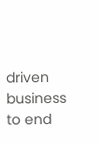driven business to end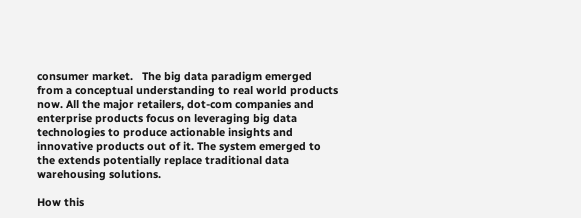consumer market.   The big data paradigm emerged from a conceptual understanding to real world products now. All the major retailers, dot-com companies and enterprise products focus on leveraging big data technologies to produce actionable insights and innovative products out of it. The system emerged to the extends potentially replace traditional data warehousing solutions.

How this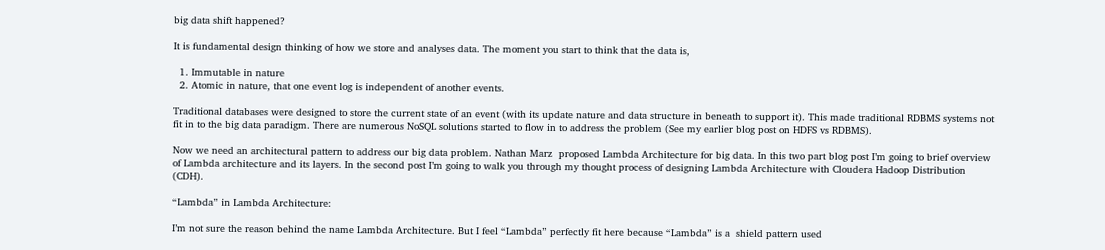big data shift happened?

It is fundamental design thinking of how we store and analyses data. The moment you start to think that the data is,

  1. Immutable in nature
  2. Atomic in nature, that one event log is independent of another events.

Traditional databases were designed to store the current state of an event (with its update nature and data structure in beneath to support it). This made traditional RDBMS systems not fit in to the big data paradigm. There are numerous NoSQL solutions started to flow in to address the problem (See my earlier blog post on HDFS vs RDBMS).

Now we need an architectural pattern to address our big data problem. Nathan Marz  proposed Lambda Architecture for big data. In this two part blog post I’m going to brief overview of Lambda architecture and its layers. In the second post I’m going to walk you through my thought process of designing Lambda Architecture with Cloudera Hadoop Distribution (CDH).

“Lambda” in Lambda Architecture:

I’m not sure the reason behind the name Lambda Architecture. But I feel “Lambda” perfectly fit here because “Lambda” is a  shield pattern used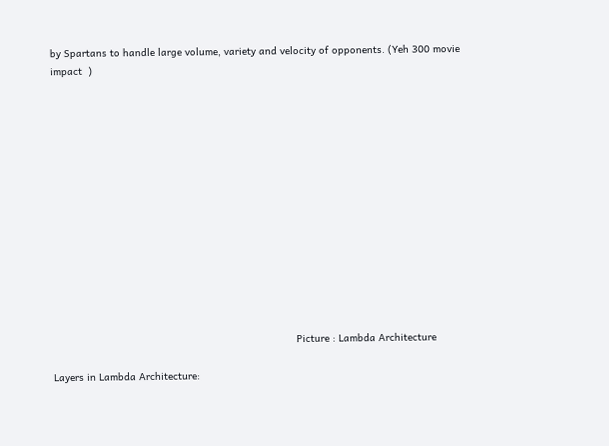by Spartans to handle large volume, variety and velocity of opponents. (Yeh 300 movie impact  )














                                                                                 Picture : Lambda Architecture

Layers in Lambda Architecture: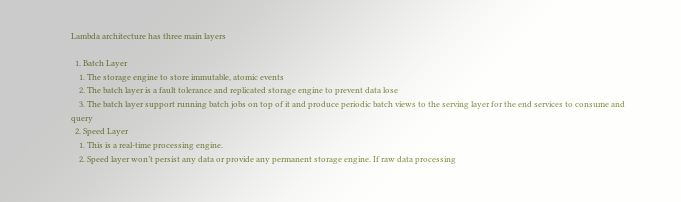Lambda architecture has three main layers

  1. Batch Layer
    1. The storage engine to store immutable, atomic events
    2. The batch layer is a fault tolerance and replicated storage engine to prevent data lose
    3. The batch layer support running batch jobs on top of it and produce periodic batch views to the serving layer for the end services to consume and query
  2. Speed Layer
    1. This is a real-time processing engine.
    2. Speed layer won’t persist any data or provide any permanent storage engine. If raw data processing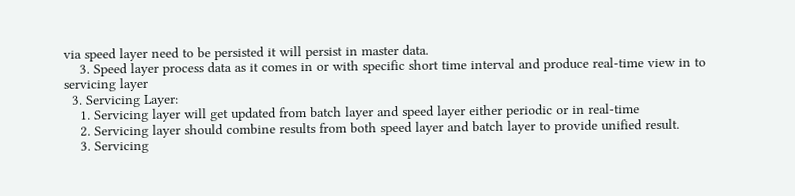via speed layer need to be persisted it will persist in master data.
    3. Speed layer process data as it comes in or with specific short time interval and produce real-time view in to servicing layer
  3. Servicing Layer:
    1. Servicing layer will get updated from batch layer and speed layer either periodic or in real-time
    2. Servicing layer should combine results from both speed layer and batch layer to provide unified result.
    3. Servicing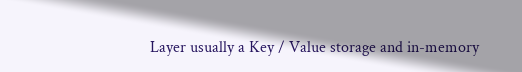Layer usually a Key / Value storage and in-memory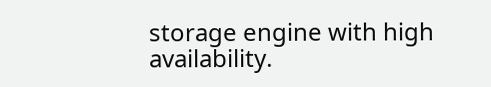storage engine with high availability.